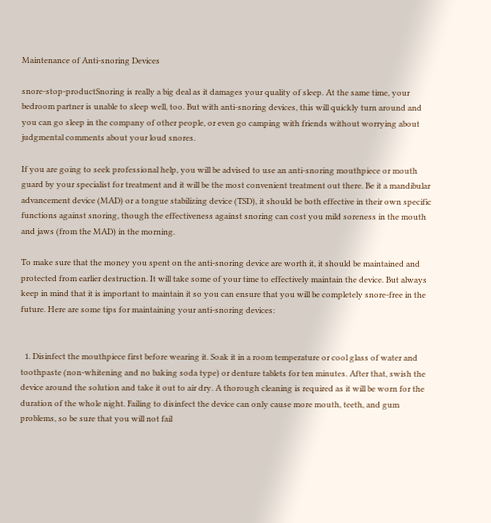Maintenance of Anti-snoring Devices

snore-stop-productSnoring is really a big deal as it damages your quality of sleep. At the same time, your bedroom partner is unable to sleep well, too. But with anti-snoring devices, this will quickly turn around and you can go sleep in the company of other people, or even go camping with friends without worrying about judgmental comments about your loud snores.

If you are going to seek professional help, you will be advised to use an anti-snoring mouthpiece or mouth guard by your specialist for treatment and it will be the most convenient treatment out there. Be it a mandibular advancement device (MAD) or a tongue stabilizing device (TSD), it should be both effective in their own specific functions against snoring, though the effectiveness against snoring can cost you mild soreness in the mouth and jaws (from the MAD) in the morning.

To make sure that the money you spent on the anti-snoring device are worth it, it should be maintained and protected from earlier destruction. It will take some of your time to effectively maintain the device. But always keep in mind that it is important to maintain it so you can ensure that you will be completely snore-free in the future. Here are some tips for maintaining your anti-snoring devices:


  1. Disinfect the mouthpiece first before wearing it. Soak it in a room temperature or cool glass of water and toothpaste (non-whitening and no baking soda type) or denture tablets for ten minutes. After that, swish the device around the solution and take it out to air dry. A thorough cleaning is required as it will be worn for the duration of the whole night. Failing to disinfect the device can only cause more mouth, teeth, and gum problems, so be sure that you will not fail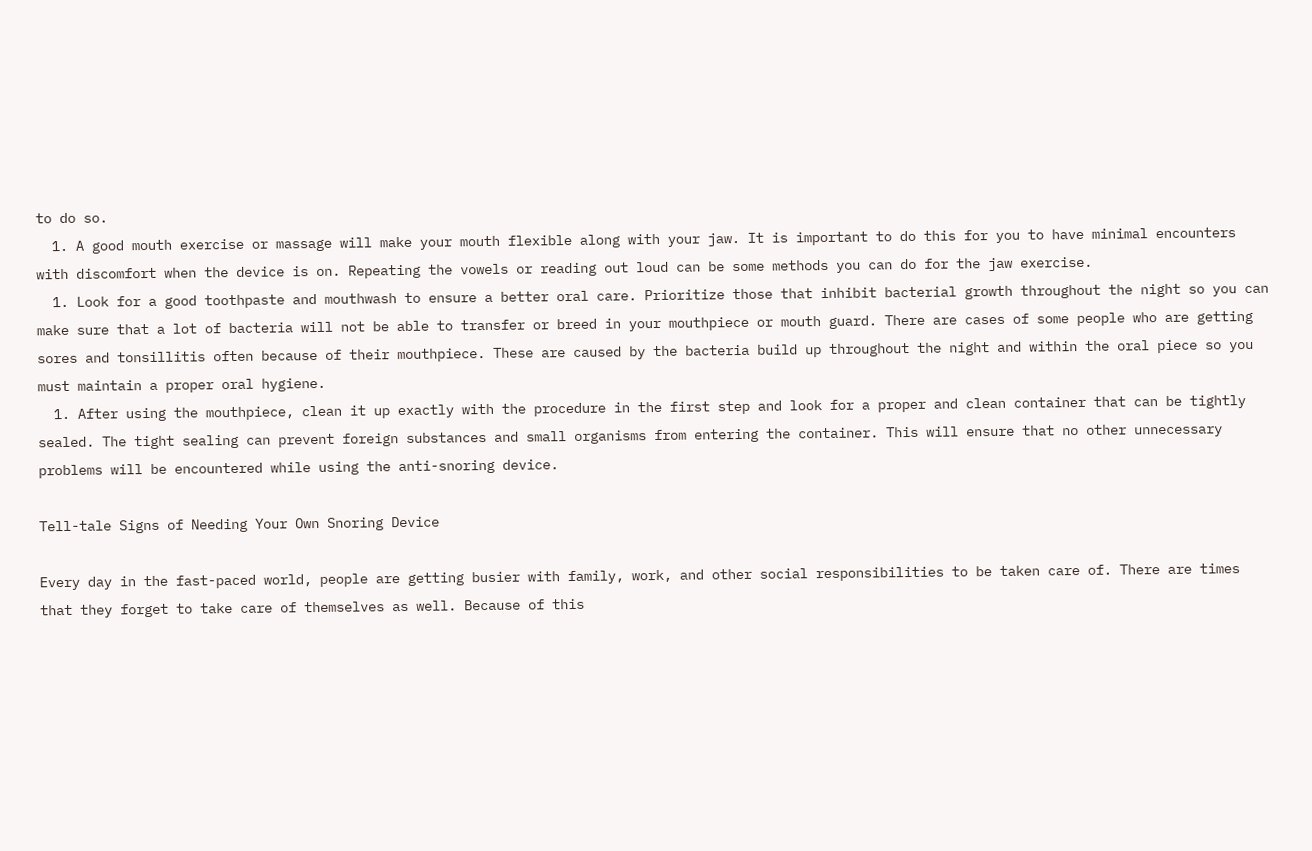to do so.
  1. A good mouth exercise or massage will make your mouth flexible along with your jaw. It is important to do this for you to have minimal encounters with discomfort when the device is on. Repeating the vowels or reading out loud can be some methods you can do for the jaw exercise.
  1. Look for a good toothpaste and mouthwash to ensure a better oral care. Prioritize those that inhibit bacterial growth throughout the night so you can make sure that a lot of bacteria will not be able to transfer or breed in your mouthpiece or mouth guard. There are cases of some people who are getting sores and tonsillitis often because of their mouthpiece. These are caused by the bacteria build up throughout the night and within the oral piece so you must maintain a proper oral hygiene.
  1. After using the mouthpiece, clean it up exactly with the procedure in the first step and look for a proper and clean container that can be tightly sealed. The tight sealing can prevent foreign substances and small organisms from entering the container. This will ensure that no other unnecessary problems will be encountered while using the anti-snoring device.

Tell-tale Signs of Needing Your Own Snoring Device

Every day in the fast-paced world, people are getting busier with family, work, and other social responsibilities to be taken care of. There are times that they forget to take care of themselves as well. Because of this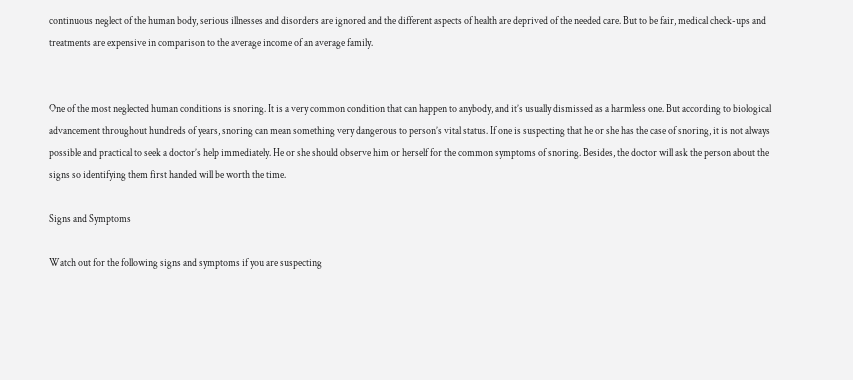continuous neglect of the human body, serious illnesses and disorders are ignored and the different aspects of health are deprived of the needed care. But to be fair, medical check-ups and treatments are expensive in comparison to the average income of an average family.


One of the most neglected human conditions is snoring. It is a very common condition that can happen to anybody, and it’s usually dismissed as a harmless one. But according to biological advancement throughout hundreds of years, snoring can mean something very dangerous to person’s vital status. If one is suspecting that he or she has the case of snoring, it is not always possible and practical to seek a doctor’s help immediately. He or she should observe him or herself for the common symptoms of snoring. Besides, the doctor will ask the person about the signs so identifying them first handed will be worth the time.

Signs and Symptoms

Watch out for the following signs and symptoms if you are suspecting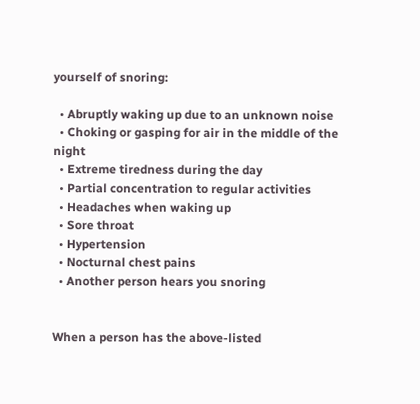yourself of snoring:

  • Abruptly waking up due to an unknown noise
  • Choking or gasping for air in the middle of the night
  • Extreme tiredness during the day
  • Partial concentration to regular activities
  • Headaches when waking up
  • Sore throat
  • Hypertension
  • Nocturnal chest pains
  • Another person hears you snoring


When a person has the above-listed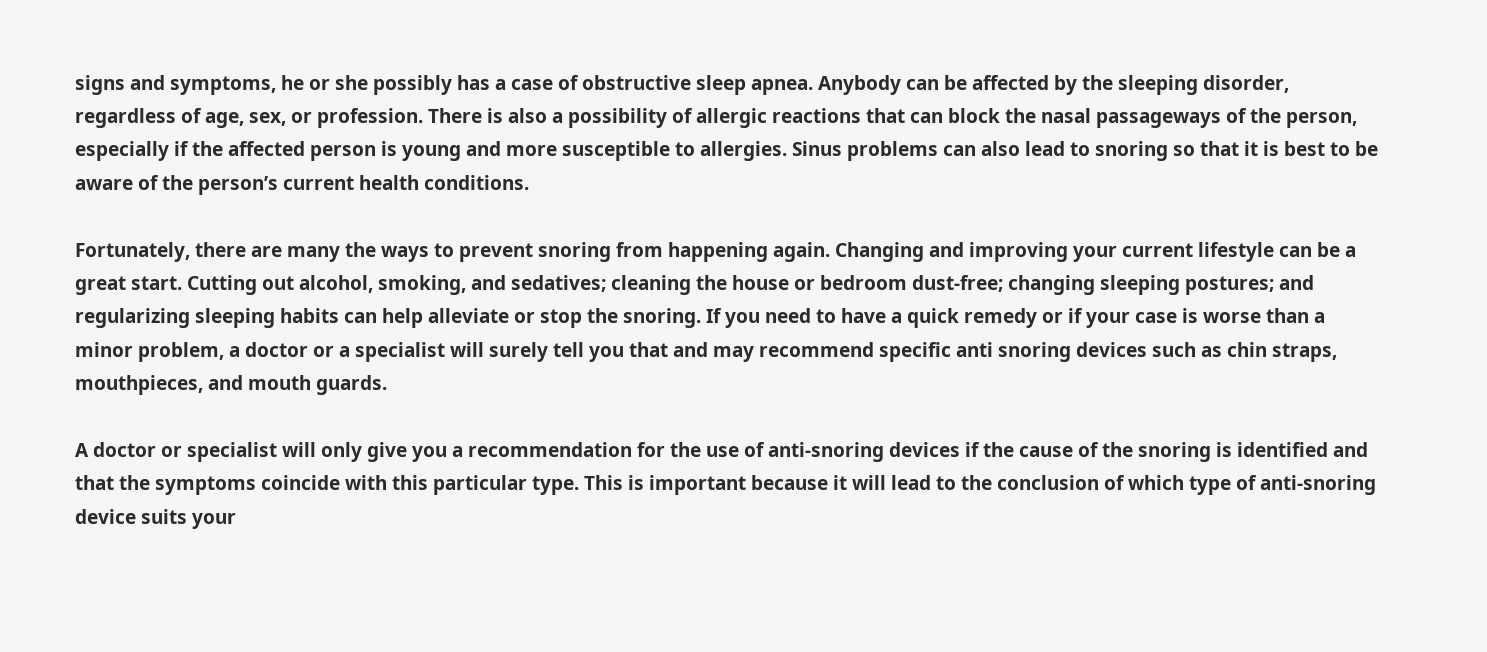signs and symptoms, he or she possibly has a case of obstructive sleep apnea. Anybody can be affected by the sleeping disorder, regardless of age, sex, or profession. There is also a possibility of allergic reactions that can block the nasal passageways of the person, especially if the affected person is young and more susceptible to allergies. Sinus problems can also lead to snoring so that it is best to be aware of the person’s current health conditions.

Fortunately, there are many the ways to prevent snoring from happening again. Changing and improving your current lifestyle can be a great start. Cutting out alcohol, smoking, and sedatives; cleaning the house or bedroom dust-free; changing sleeping postures; and regularizing sleeping habits can help alleviate or stop the snoring. If you need to have a quick remedy or if your case is worse than a minor problem, a doctor or a specialist will surely tell you that and may recommend specific anti snoring devices such as chin straps, mouthpieces, and mouth guards.

A doctor or specialist will only give you a recommendation for the use of anti-snoring devices if the cause of the snoring is identified and that the symptoms coincide with this particular type. This is important because it will lead to the conclusion of which type of anti-snoring device suits your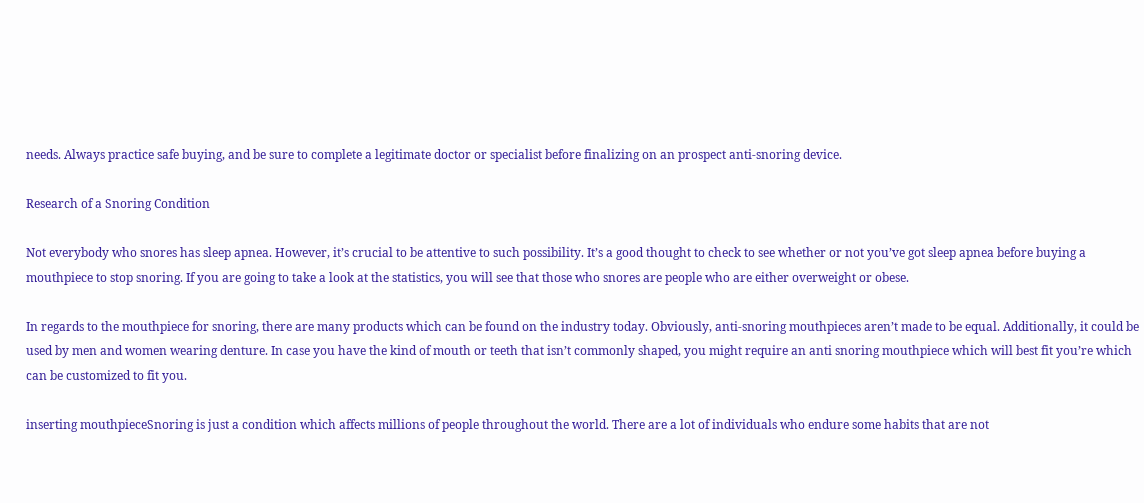needs. Always practice safe buying, and be sure to complete a legitimate doctor or specialist before finalizing on an prospect anti-snoring device.

Research of a Snoring Condition

Not everybody who snores has sleep apnea. However, it’s crucial to be attentive to such possibility. It’s a good thought to check to see whether or not you’ve got sleep apnea before buying a mouthpiece to stop snoring. If you are going to take a look at the statistics, you will see that those who snores are people who are either overweight or obese.

In regards to the mouthpiece for snoring, there are many products which can be found on the industry today. Obviously, anti-snoring mouthpieces aren’t made to be equal. Additionally, it could be used by men and women wearing denture. In case you have the kind of mouth or teeth that isn’t commonly shaped, you might require an anti snoring mouthpiece which will best fit you’re which can be customized to fit you.

inserting mouthpieceSnoring is just a condition which affects millions of people throughout the world. There are a lot of individuals who endure some habits that are not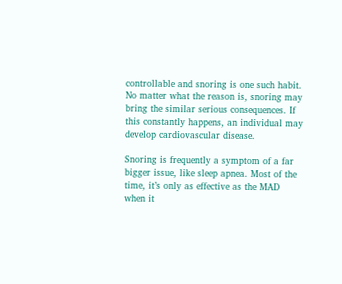controllable and snoring is one such habit. No matter what the reason is, snoring may bring the similar serious consequences. If this constantly happens, an individual may develop cardiovascular disease.

Snoring is frequently a symptom of a far bigger issue, like sleep apnea. Most of the time, it’s only as effective as the MAD when it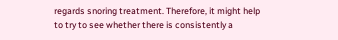regards snoring treatment. Therefore, it might help to try to see whether there is consistently a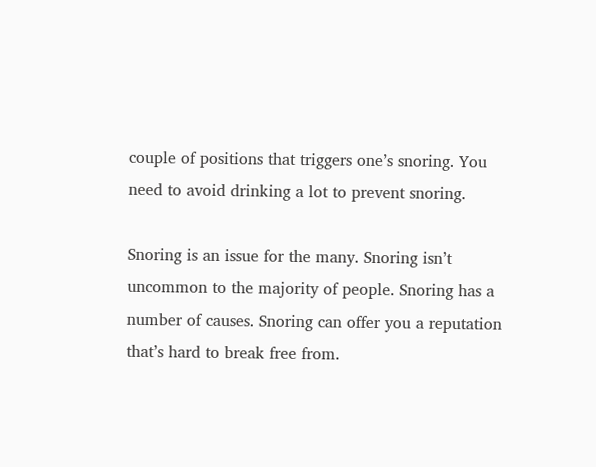couple of positions that triggers one’s snoring. You need to avoid drinking a lot to prevent snoring.

Snoring is an issue for the many. Snoring isn’t uncommon to the majority of people. Snoring has a number of causes. Snoring can offer you a reputation that’s hard to break free from.